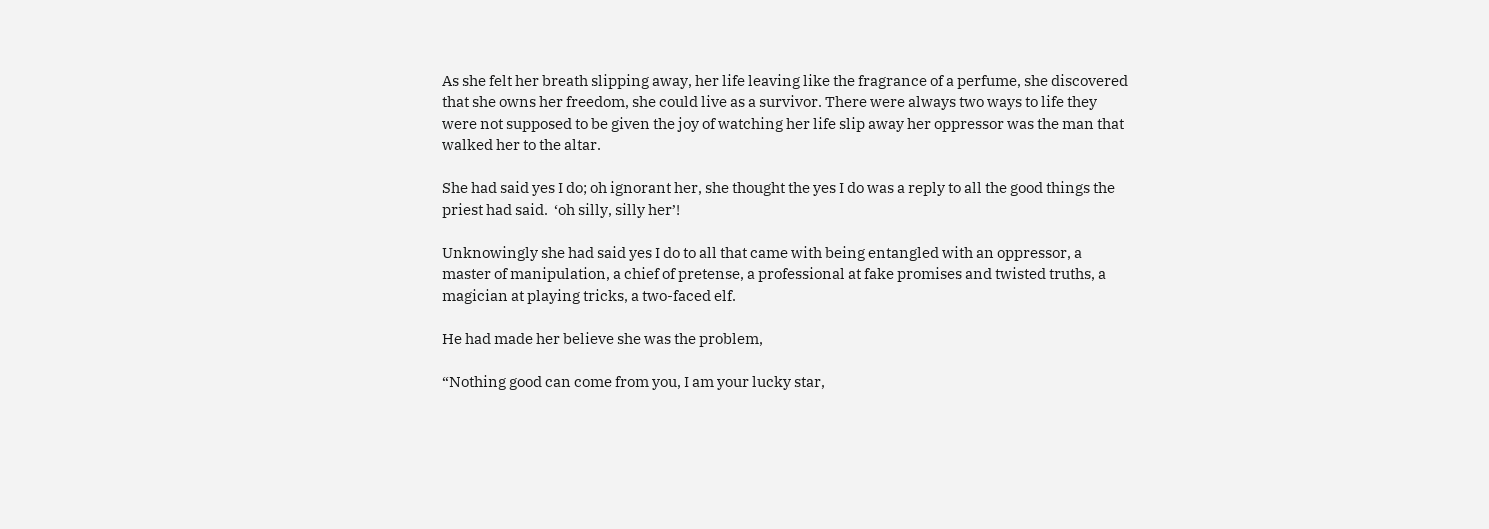As she felt her breath slipping away, her life leaving like the fragrance of a perfume, she discovered that she owns her freedom, she could live as a survivor. There were always two ways to life they were not supposed to be given the joy of watching her life slip away her oppressor was the man that walked her to the altar.

She had said yes I do; oh ignorant her, she thought the yes I do was a reply to all the good things the priest had said.  ‘oh silly, silly her’!

Unknowingly she had said yes I do to all that came with being entangled with an oppressor, a master of manipulation, a chief of pretense, a professional at fake promises and twisted truths, a magician at playing tricks, a two-faced elf.

He had made her believe she was the problem,

“Nothing good can come from you, I am your lucky star,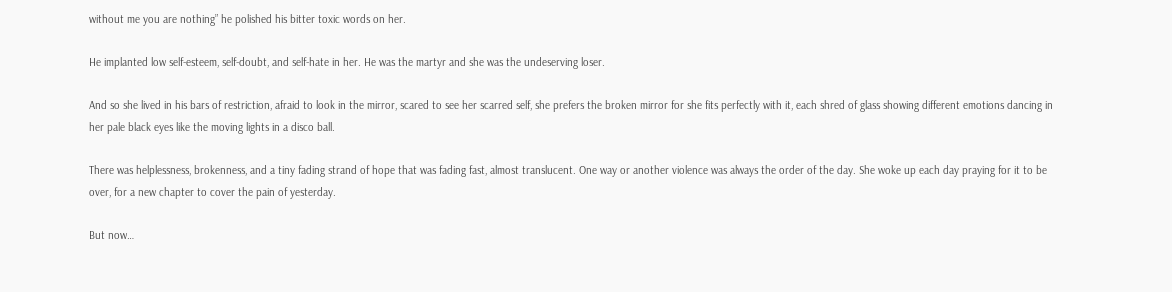without me you are nothing” he polished his bitter toxic words on her.

He implanted low self-esteem, self-doubt, and self-hate in her. He was the martyr and she was the undeserving loser.

And so she lived in his bars of restriction, afraid to look in the mirror, scared to see her scarred self, she prefers the broken mirror for she fits perfectly with it, each shred of glass showing different emotions dancing in her pale black eyes like the moving lights in a disco ball.

There was helplessness, brokenness, and a tiny fading strand of hope that was fading fast, almost translucent. One way or another violence was always the order of the day. She woke up each day praying for it to be over, for a new chapter to cover the pain of yesterday.

But now…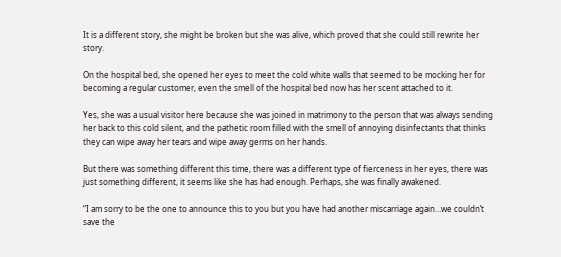It is a different story, she might be broken but she was alive, which proved that she could still rewrite her story.

On the hospital bed, she opened her eyes to meet the cold white walls that seemed to be mocking her for becoming a regular customer, even the smell of the hospital bed now has her scent attached to it.

Yes, she was a usual visitor here because she was joined in matrimony to the person that was always sending her back to this cold silent, and the pathetic room filled with the smell of annoying disinfectants that thinks they can wipe away her tears and wipe away germs on her hands.

But there was something different this time, there was a different type of fierceness in her eyes, there was just something different, it seems like she has had enough. Perhaps, she was finally awakened.

“I am sorry to be the one to announce this to you but you have had another miscarriage again…we couldn’t save the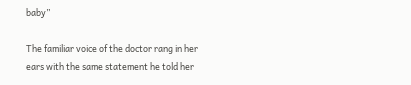baby”

The familiar voice of the doctor rang in her ears with the same statement he told her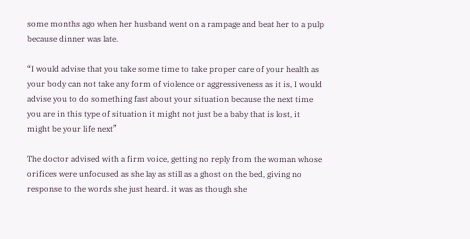some months ago when her husband went on a rampage and beat her to a pulp because dinner was late.

“I would advise that you take some time to take proper care of your health as your body can not take any form of violence or aggressiveness as it is, I would advise you to do something fast about your situation because the next time you are in this type of situation it might not just be a baby that is lost, it might be your life next”

The doctor advised with a firm voice, getting no reply from the woman whose orifices were unfocused as she lay as still as a ghost on the bed, giving no response to the words she just heard. it was as though she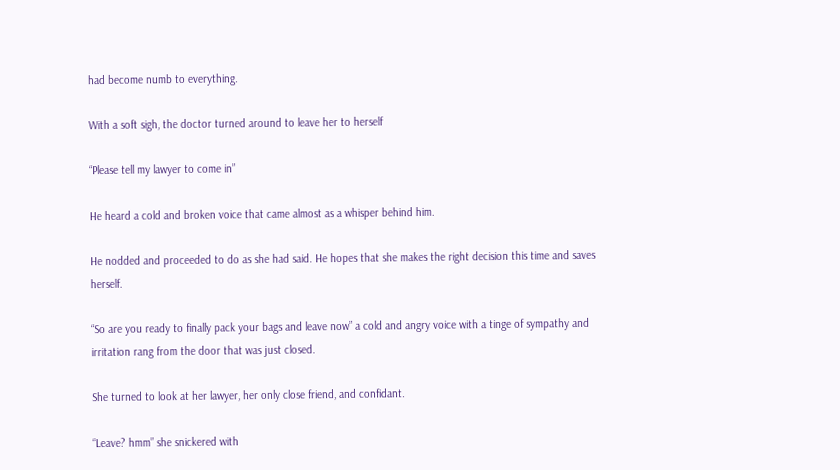had become numb to everything.

With a soft sigh, the doctor turned around to leave her to herself

“Please tell my lawyer to come in”

He heard a cold and broken voice that came almost as a whisper behind him.

He nodded and proceeded to do as she had said. He hopes that she makes the right decision this time and saves herself.

“So are you ready to finally pack your bags and leave now” a cold and angry voice with a tinge of sympathy and irritation rang from the door that was just closed.

She turned to look at her lawyer, her only close friend, and confidant.

“Leave? hmm” she snickered with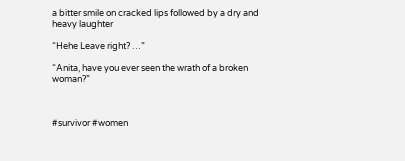a bitter smile on cracked lips followed by a dry and heavy laughter

“Hehe Leave right? …”

“Anita, have you ever seen the wrath of a broken woman?”



#survivor #women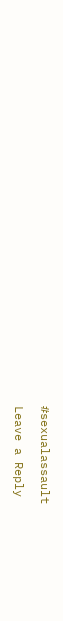#sexualassault

Leave a Reply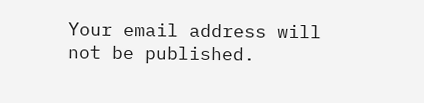Your email address will not be published.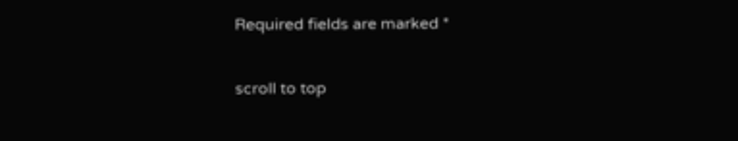Required fields are marked *

scroll to top